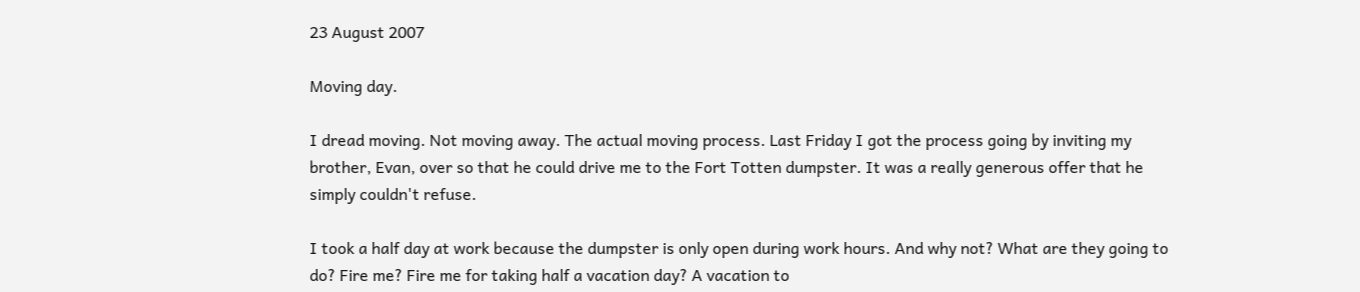23 August 2007

Moving day.

I dread moving. Not moving away. The actual moving process. Last Friday I got the process going by inviting my brother, Evan, over so that he could drive me to the Fort Totten dumpster. It was a really generous offer that he simply couldn't refuse.

I took a half day at work because the dumpster is only open during work hours. And why not? What are they going to do? Fire me? Fire me for taking half a vacation day? A vacation to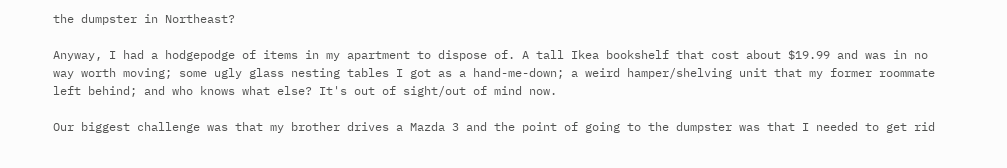the dumpster in Northeast?

Anyway, I had a hodgepodge of items in my apartment to dispose of. A tall Ikea bookshelf that cost about $19.99 and was in no way worth moving; some ugly glass nesting tables I got as a hand-me-down; a weird hamper/shelving unit that my former roommate left behind; and who knows what else? It's out of sight/out of mind now.

Our biggest challenge was that my brother drives a Mazda 3 and the point of going to the dumpster was that I needed to get rid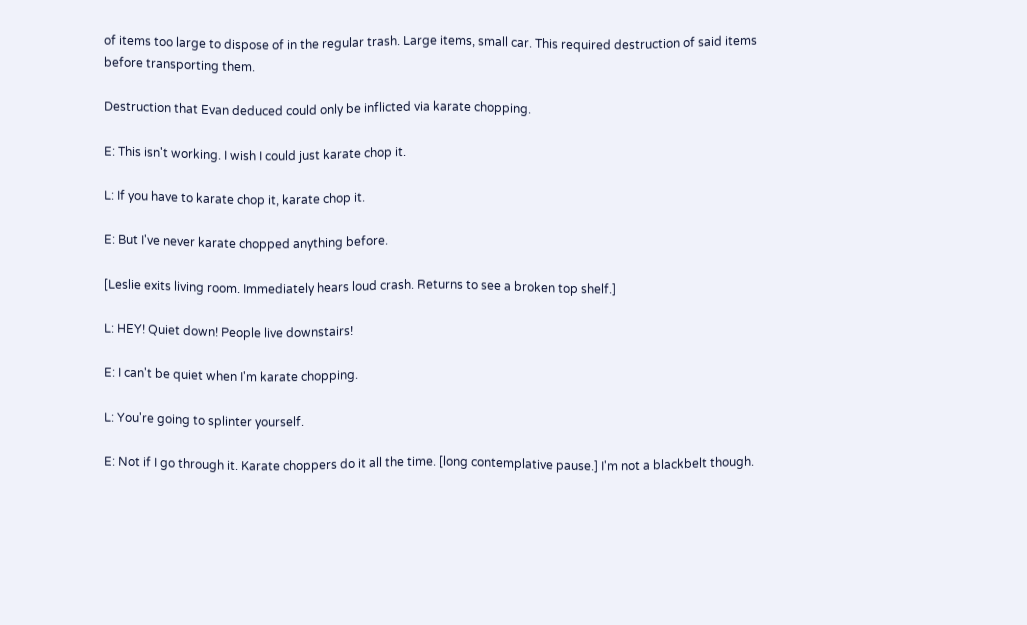of items too large to dispose of in the regular trash. Large items, small car. This required destruction of said items before transporting them.

Destruction that Evan deduced could only be inflicted via karate chopping.

E: This isn't working. I wish I could just karate chop it.

L: If you have to karate chop it, karate chop it.

E: But I've never karate chopped anything before.

[Leslie exits living room. Immediately hears loud crash. Returns to see a broken top shelf.]

L: HEY! Quiet down! People live downstairs!

E: I can't be quiet when I'm karate chopping.

L: You're going to splinter yourself.

E: Not if I go through it. Karate choppers do it all the time. [long contemplative pause.] I'm not a blackbelt though.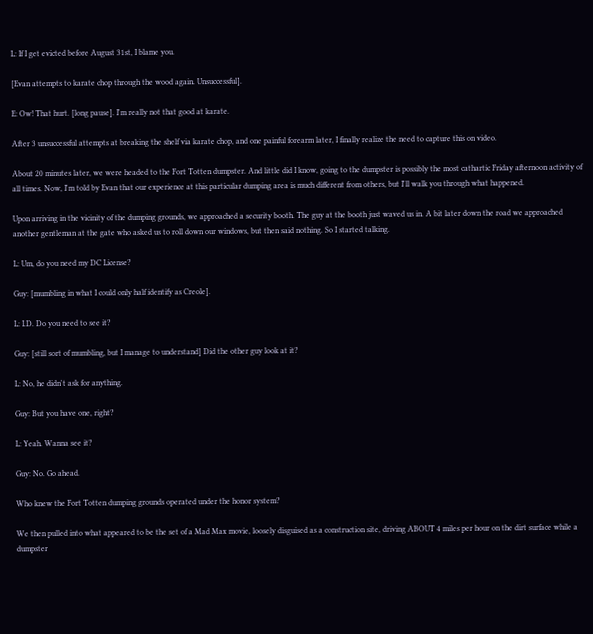L: If I get evicted before August 31st, I blame you.

[Evan attempts to karate chop through the wood again. Unsuccessful].

E: Ow! That hurt. [long pause]. I'm really not that good at karate.

After 3 unsuccessful attempts at breaking the shelf via karate chop, and one painful forearm later, I finally realize the need to capture this on video.

About 20 minutes later, we were headed to the Fort Totten dumpster. And little did I know, going to the dumpster is possibly the most cathartic Friday afternoon activity of all times. Now, I'm told by Evan that our experience at this particular dumping area is much different from others, but I'll walk you through what happened.

Upon arriving in the vicinity of the dumping grounds, we approached a security booth. The guy at the booth just waved us in. A bit later down the road we approached another gentleman at the gate who asked us to roll down our windows, but then said nothing. So I started talking.

L: Um, do you need my DC License?

Guy: [mumbling in what I could only half identify as Creole].

L: I.D. Do you need to see it?

Guy: [still sort of mumbling, but I manage to understand] Did the other guy look at it?

L: No, he didn't ask for anything.

Guy: But you have one, right?

L: Yeah. Wanna see it?

Guy: No. Go ahead.

Who knew the Fort Totten dumping grounds operated under the honor system?

We then pulled into what appeared to be the set of a Mad Max movie, loosely disguised as a construction site, driving ABOUT 4 miles per hour on the dirt surface while a dumpster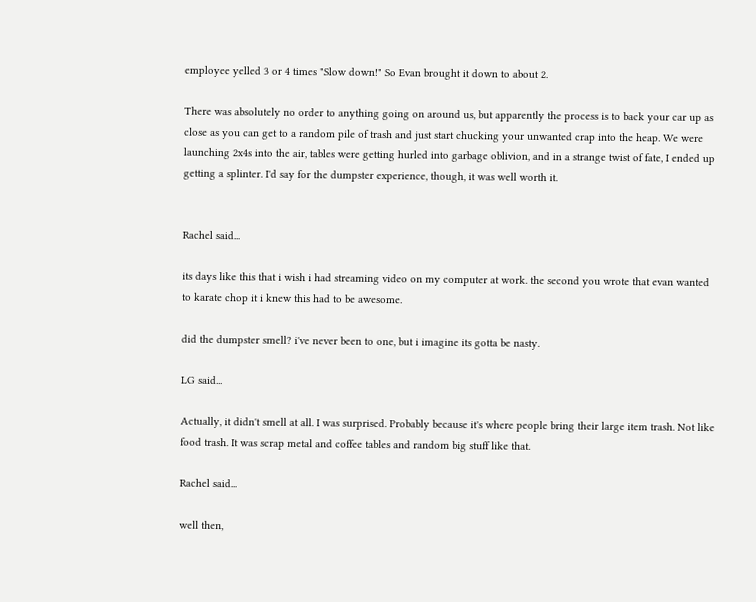employee yelled 3 or 4 times "Slow down!" So Evan brought it down to about 2.

There was absolutely no order to anything going on around us, but apparently the process is to back your car up as close as you can get to a random pile of trash and just start chucking your unwanted crap into the heap. We were launching 2x4s into the air, tables were getting hurled into garbage oblivion, and in a strange twist of fate, I ended up getting a splinter. I'd say for the dumpster experience, though, it was well worth it.


Rachel said...

its days like this that i wish i had streaming video on my computer at work. the second you wrote that evan wanted to karate chop it i knew this had to be awesome.

did the dumpster smell? i've never been to one, but i imagine its gotta be nasty.

LG said...

Actually, it didn't smell at all. I was surprised. Probably because it's where people bring their large item trash. Not like food trash. It was scrap metal and coffee tables and random big stuff like that.

Rachel said...

well then,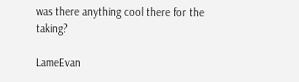was there anything cool there for the taking?

LameEvan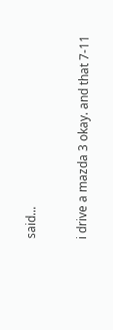said...

i drive a mazda 3 okay. and that 7-11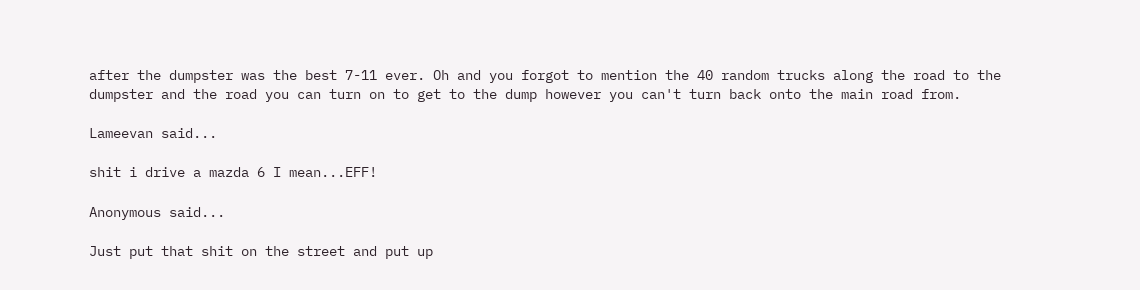after the dumpster was the best 7-11 ever. Oh and you forgot to mention the 40 random trucks along the road to the dumpster and the road you can turn on to get to the dump however you can't turn back onto the main road from.

Lameevan said...

shit i drive a mazda 6 I mean...EFF!

Anonymous said...

Just put that shit on the street and put up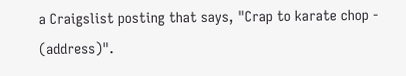a Craigslist posting that says, "Crap to karate chop - (address)".